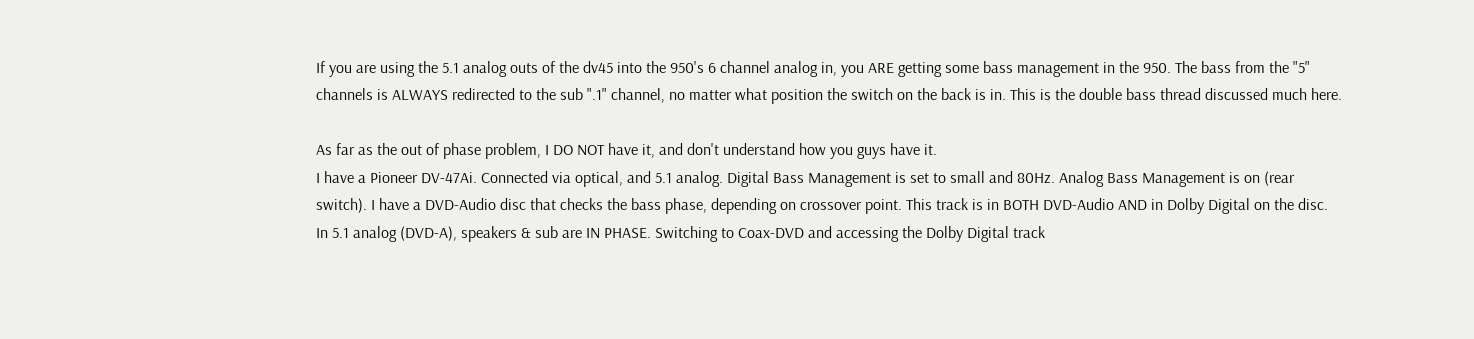If you are using the 5.1 analog outs of the dv45 into the 950's 6 channel analog in, you ARE getting some bass management in the 950. The bass from the "5" channels is ALWAYS redirected to the sub ".1" channel, no matter what position the switch on the back is in. This is the double bass thread discussed much here.

As far as the out of phase problem, I DO NOT have it, and don't understand how you guys have it.
I have a Pioneer DV-47Ai. Connected via optical, and 5.1 analog. Digital Bass Management is set to small and 80Hz. Analog Bass Management is on (rear switch). I have a DVD-Audio disc that checks the bass phase, depending on crossover point. This track is in BOTH DVD-Audio AND in Dolby Digital on the disc.
In 5.1 analog (DVD-A), speakers & sub are IN PHASE. Switching to Coax-DVD and accessing the Dolby Digital track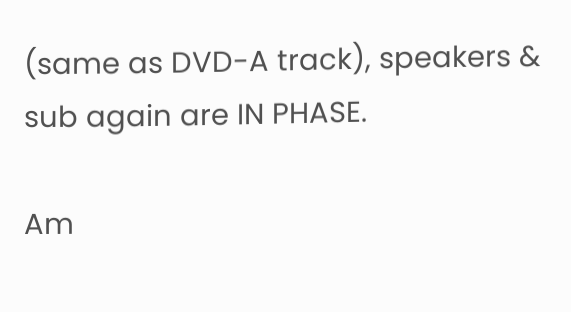(same as DVD-A track), speakers & sub again are IN PHASE.

Am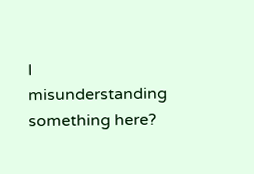I misunderstanding something here?